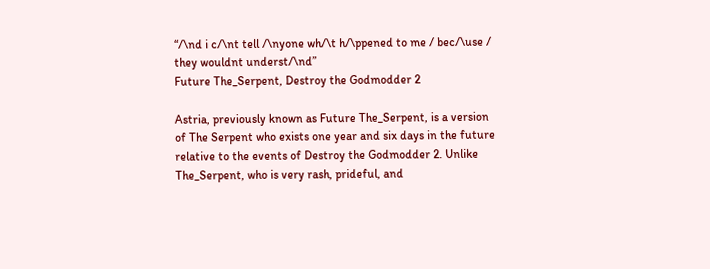“/\nd i c/\nt tell /\nyone wh/\t h/\ppened to me / bec/\use / they wouldnt underst/\nd”
Future The_Serpent, Destroy the Godmodder 2

Astria, previously known as Future The_Serpent, is a version of The Serpent who exists one year and six days in the future relative to the events of Destroy the Godmodder 2. Unlike The_Serpent, who is very rash, prideful, and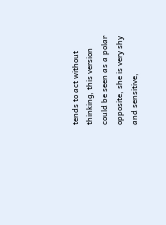tends to act without thinking, this version could be seen as a polar opposite, she is very shy and sensitive,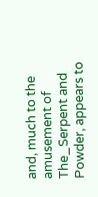and, much to the amusement of The_Serpent and Powder, appears to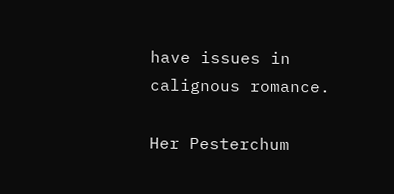have issues in calignous romance.

Her Pesterchum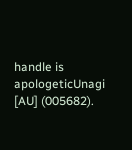handle is apologeticUnagi [AU] (005682).